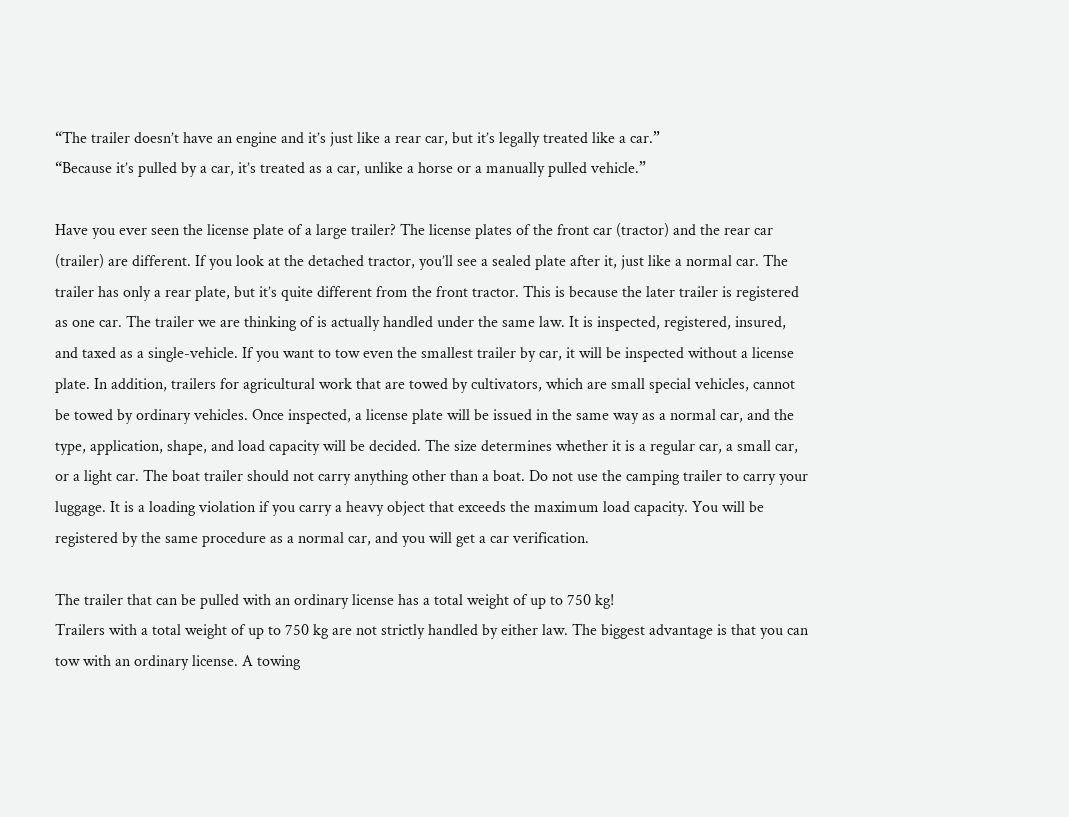“The trailer doesn’t have an engine and it’s just like a rear car, but it’s legally treated like a car.”
“Because it’s pulled by a car, it’s treated as a car, unlike a horse or a manually pulled vehicle.”

Have you ever seen the license plate of a large trailer? The license plates of the front car (tractor) and the rear car (trailer) are different. If you look at the detached tractor, you’ll see a sealed plate after it, just like a normal car. The trailer has only a rear plate, but it’s quite different from the front tractor. This is because the later trailer is registered as one car. The trailer we are thinking of is actually handled under the same law. It is inspected, registered, insured, and taxed as a single-vehicle. If you want to tow even the smallest trailer by car, it will be inspected without a license plate. In addition, trailers for agricultural work that are towed by cultivators, which are small special vehicles, cannot be towed by ordinary vehicles. Once inspected, a license plate will be issued in the same way as a normal car, and the type, application, shape, and load capacity will be decided. The size determines whether it is a regular car, a small car, or a light car. The boat trailer should not carry anything other than a boat. Do not use the camping trailer to carry your luggage. It is a loading violation if you carry a heavy object that exceeds the maximum load capacity. You will be registered by the same procedure as a normal car, and you will get a car verification.

The trailer that can be pulled with an ordinary license has a total weight of up to 750 kg!
Trailers with a total weight of up to 750 kg are not strictly handled by either law. The biggest advantage is that you can tow with an ordinary license. A towing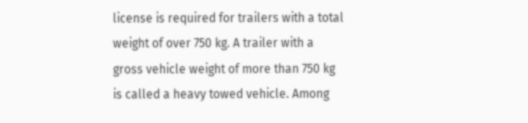license is required for trailers with a total weight of over 750 kg. A trailer with a gross vehicle weight of more than 750 kg is called a heavy towed vehicle. Among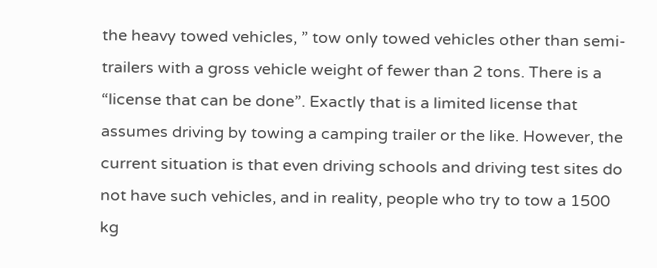the heavy towed vehicles, ” tow only towed vehicles other than semi-trailers with a gross vehicle weight of fewer than 2 tons. There is a “license that can be done”. Exactly that is a limited license that assumes driving by towing a camping trailer or the like. However, the current situation is that even driving schools and driving test sites do not have such vehicles, and in reality, people who try to tow a 1500 kg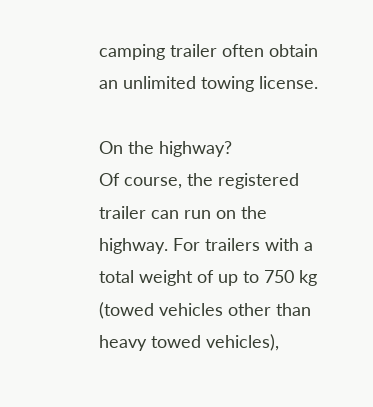camping trailer often obtain an unlimited towing license.

On the highway?
Of course, the registered trailer can run on the highway. For trailers with a total weight of up to 750 kg (towed vehicles other than heavy towed vehicles),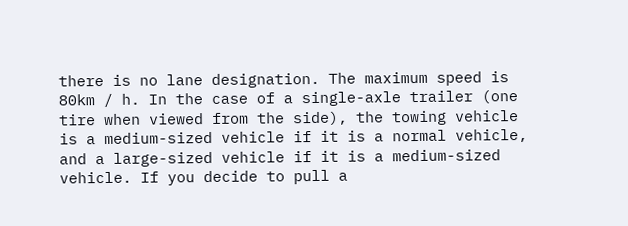there is no lane designation. The maximum speed is 80km / h. In the case of a single-axle trailer (one tire when viewed from the side), the towing vehicle is a medium-sized vehicle if it is a normal vehicle, and a large-sized vehicle if it is a medium-sized vehicle. If you decide to pull a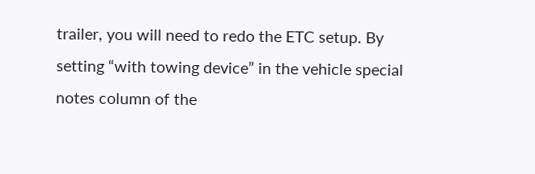trailer, you will need to redo the ETC setup. By setting “with towing device” in the vehicle special notes column of the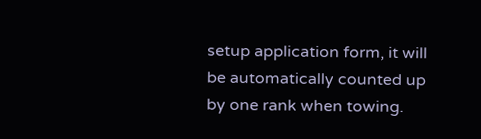setup application form, it will be automatically counted up by one rank when towing.